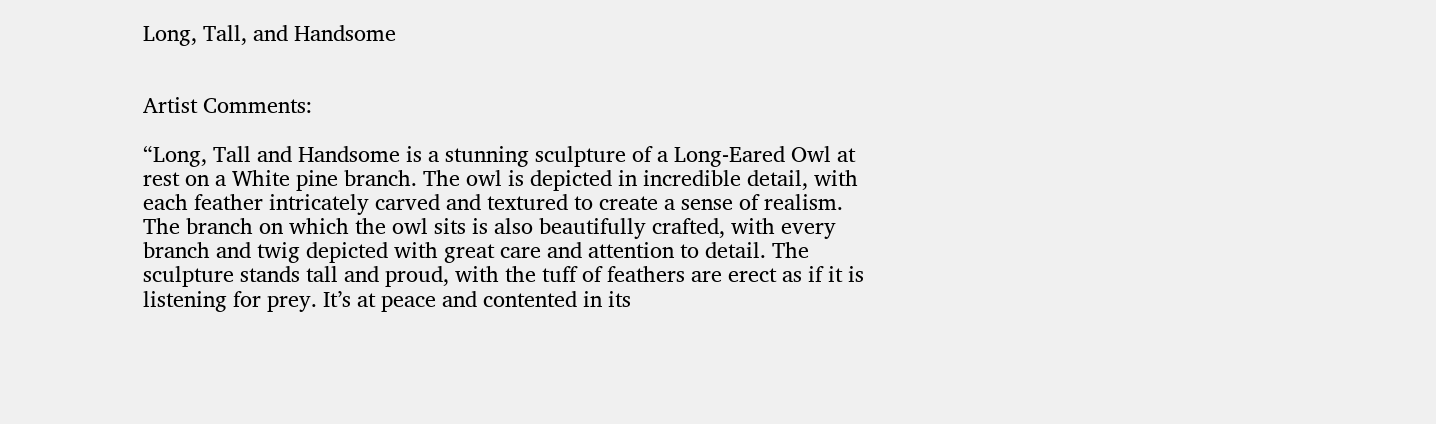Long, Tall, and Handsome


Artist Comments:

“Long, Tall and Handsome is a stunning sculpture of a Long-Eared Owl at rest on a White pine branch. The owl is depicted in incredible detail, with each feather intricately carved and textured to create a sense of realism. The branch on which the owl sits is also beautifully crafted, with every branch and twig depicted with great care and attention to detail. The sculpture stands tall and proud, with the tuff of feathers are erect as if it is listening for prey. It’s at peace and contented in its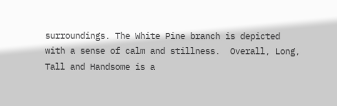surroundings. The White Pine branch is depicted with a sense of calm and stillness.  Overall, Long, Tall and Handsome is a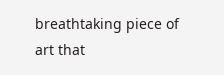breathtaking piece of art that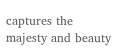captures the majesty and beauty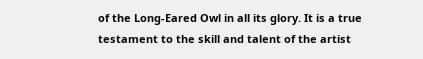of the Long-Eared Owl in all its glory. It is a true testament to the skill and talent of the artist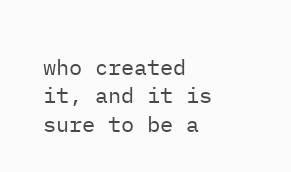who created it, and it is sure to be a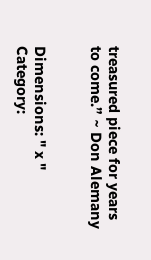treasured piece for years to come.” ~ Don Alemany


Dimensions: " x "
Category: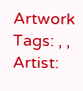Artwork
Tags: , ,
Artist: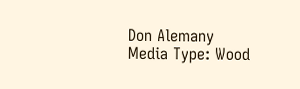Don Alemany
Media Type: Wood